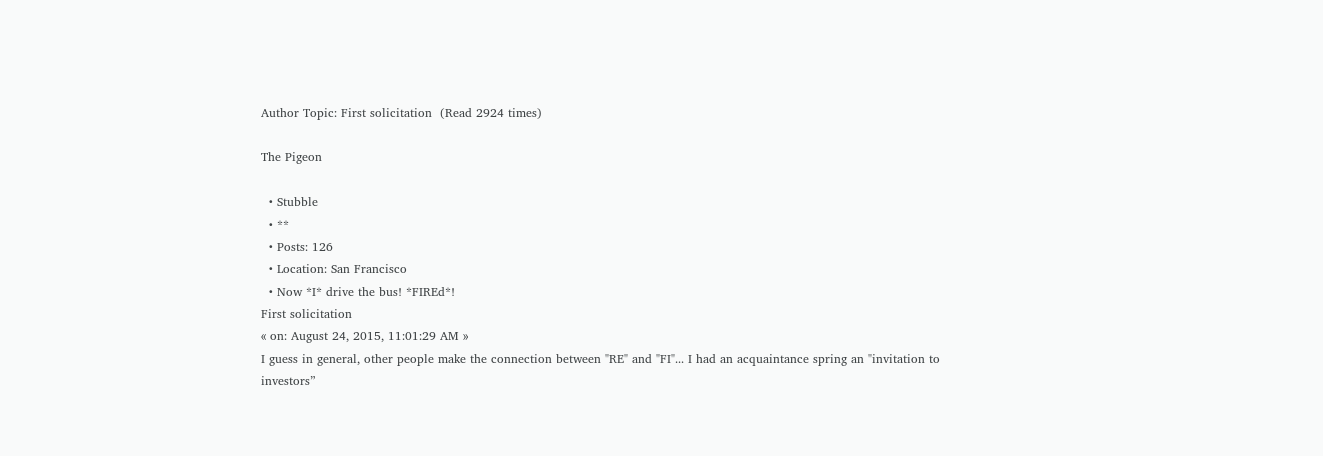Author Topic: First solicitation  (Read 2924 times)

The Pigeon

  • Stubble
  • **
  • Posts: 126
  • Location: San Francisco
  • Now *I* drive the bus! *FIREd*!
First solicitation
« on: August 24, 2015, 11:01:29 AM »
I guess in general, other people make the connection between "RE" and "FI"... I had an acquaintance spring an "invitation to investors”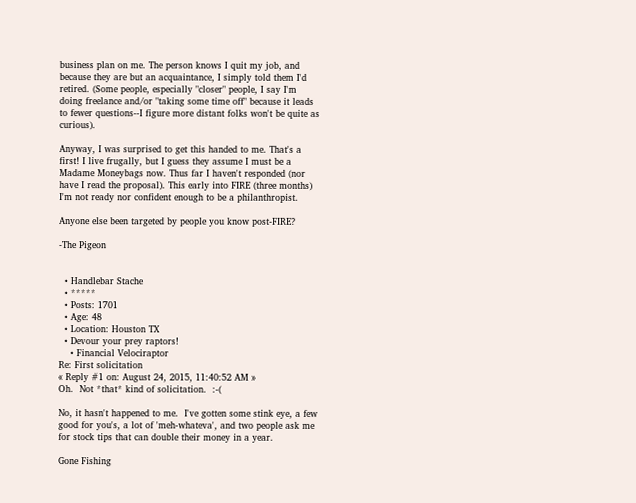business plan on me. The person knows I quit my job, and because they are but an acquaintance, I simply told them I'd retired. (Some people, especially "closer" people, I say I'm doing freelance and/or "taking some time off" because it leads to fewer questions--I figure more distant folks won't be quite as curious).

Anyway, I was surprised to get this handed to me. That's a first! I live frugally, but I guess they assume I must be a Madame Moneybags now. Thus far I haven't responded (nor have I read the proposal). This early into FIRE (three months)  I'm not ready nor confident enough to be a philanthropist.

Anyone else been targeted by people you know post-FIRE?

-The Pigeon


  • Handlebar Stache
  • *****
  • Posts: 1701
  • Age: 48
  • Location: Houston TX
  • Devour your prey raptors!
    • Financial Velociraptor
Re: First solicitation
« Reply #1 on: August 24, 2015, 11:40:52 AM »
Oh.  Not *that* kind of solicitation.  :-(

No, it hasn't happened to me.  I've gotten some stink eye, a few good for you's, a lot of 'meh-whateva', and two people ask me for stock tips that can double their money in a year.

Gone Fishing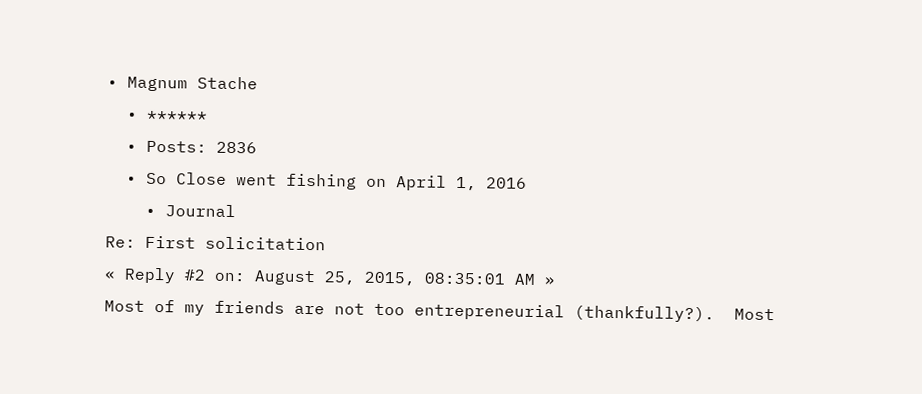• Magnum Stache
  • ******
  • Posts: 2836
  • So Close went fishing on April 1, 2016
    • Journal
Re: First solicitation
« Reply #2 on: August 25, 2015, 08:35:01 AM »
Most of my friends are not too entrepreneurial (thankfully?).  Most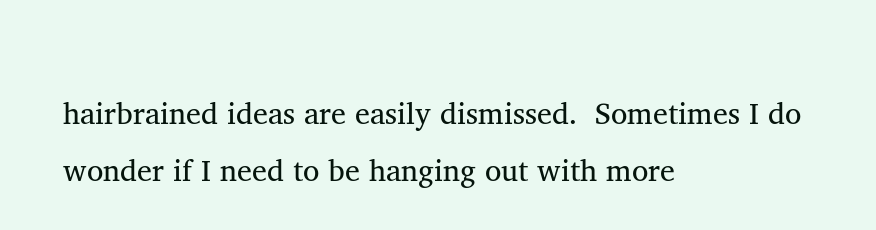hairbrained ideas are easily dismissed.  Sometimes I do wonder if I need to be hanging out with more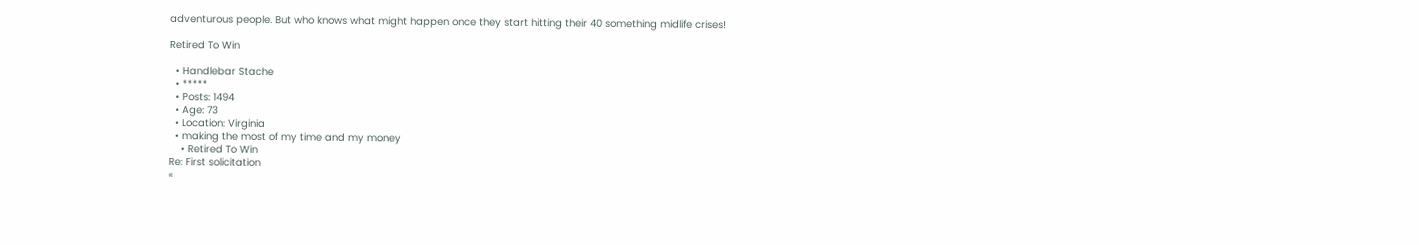adventurous people. But who knows what might happen once they start hitting their 40 something midlife crises!

Retired To Win

  • Handlebar Stache
  • *****
  • Posts: 1494
  • Age: 73
  • Location: Virginia
  • making the most of my time and my money
    • Retired To Win
Re: First solicitation
«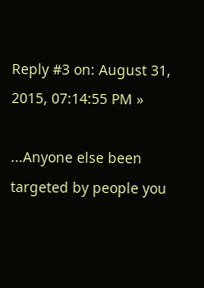Reply #3 on: August 31, 2015, 07:14:55 PM »

...Anyone else been targeted by people you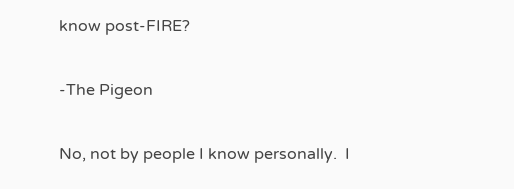know post-FIRE?

-The Pigeon

No, not by people I know personally.  I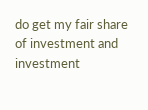do get my fair share of investment and investment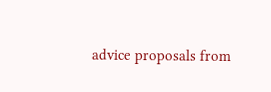advice proposals from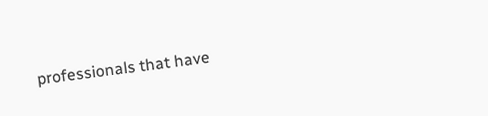professionals that have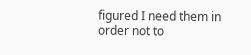figured I need them in order not to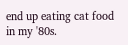end up eating cat food in my '80s.